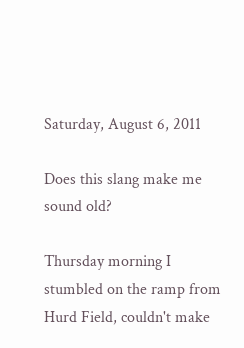Saturday, August 6, 2011

Does this slang make me sound old?

Thursday morning I stumbled on the ramp from Hurd Field, couldn't make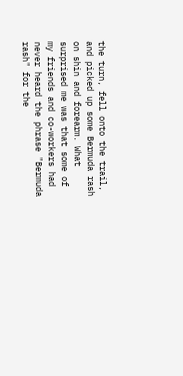the turn, fell onto the trail, and picked up some Bermuda rash on shin and forearm. What surprised me was that some of my friends and co-workers had never heard the phrase "Bermuda rash" for the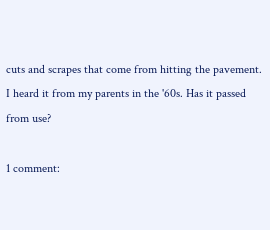cuts and scrapes that come from hitting the pavement. I heard it from my parents in the '60s. Has it passed from use?

1 comment: